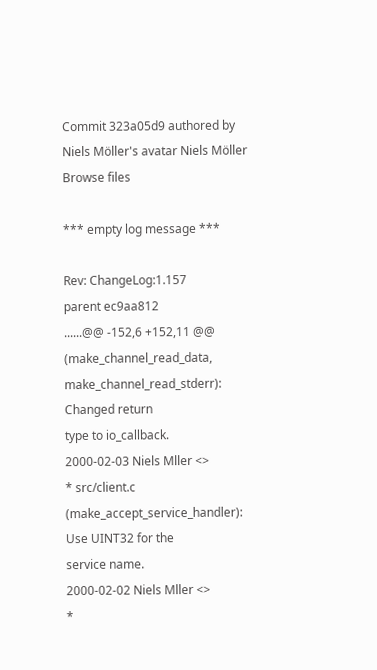Commit 323a05d9 authored by Niels Möller's avatar Niels Möller
Browse files

*** empty log message ***

Rev: ChangeLog:1.157
parent ec9aa812
......@@ -152,6 +152,11 @@
(make_channel_read_data, make_channel_read_stderr): Changed return
type to io_callback.
2000-02-03 Niels Mller <>
* src/client.c (make_accept_service_handler): Use UINT32 for the
service name.
2000-02-02 Niels Mller <>
*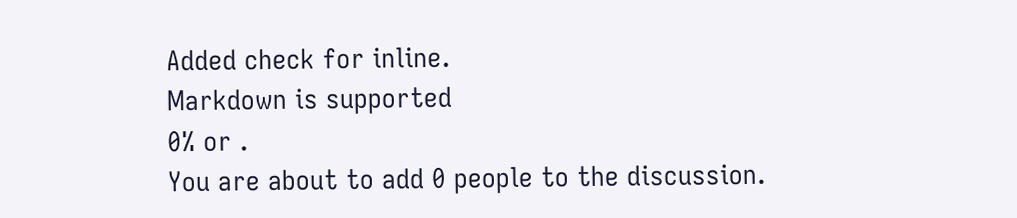Added check for inline.
Markdown is supported
0% or .
You are about to add 0 people to the discussion.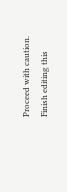Proceed with caution.
Finish editing this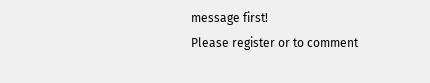message first!
Please register or to comment